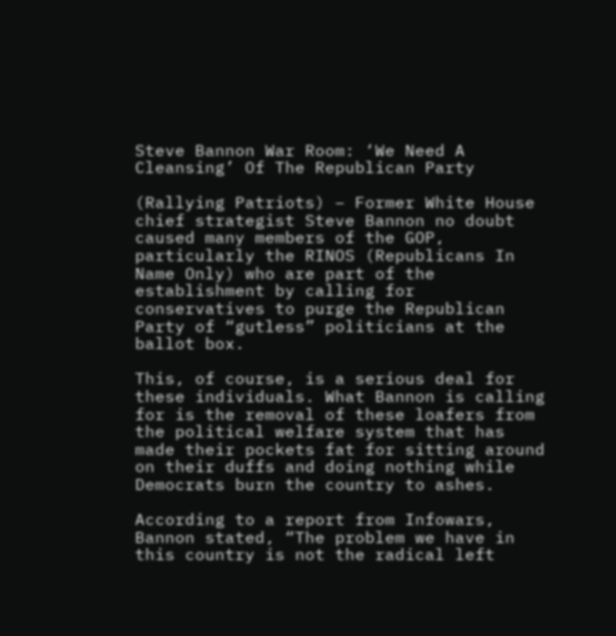Steve Bannon War Room: ‘We Need A Cleansing’ Of The Republican Party

(Rallying Patriots) – Former White House chief strategist Steve Bannon no doubt caused many members of the GOP, particularly the RINOS (Republicans In Name Only) who are part of the establishment by calling for conservatives to purge the Republican Party of “gutless” politicians at the ballot box.

This, of course, is a serious deal for these individuals. What Bannon is calling for is the removal of these loafers from the political welfare system that has made their pockets fat for sitting around on their duffs and doing nothing while Democrats burn the country to ashes.

According to a report from Infowars, Bannon stated, “The problem we have in this country is not the radical left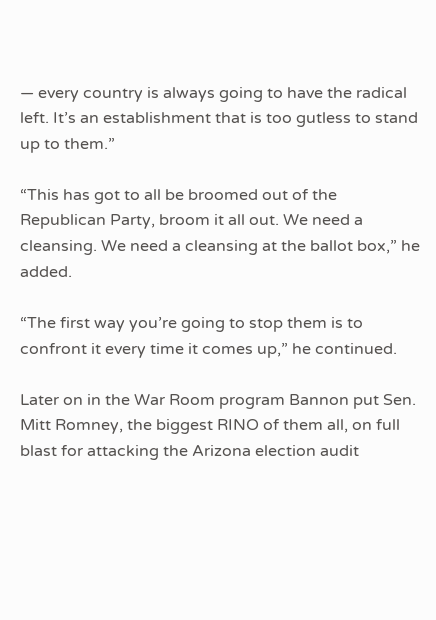— every country is always going to have the radical left. It’s an establishment that is too gutless to stand up to them.”

“This has got to all be broomed out of the Republican Party, broom it all out. We need a cleansing. We need a cleansing at the ballot box,” he added.

“The first way you’re going to stop them is to confront it every time it comes up,” he continued.

Later on in the War Room program Bannon put Sen. Mitt Romney, the biggest RINO of them all, on full blast for attacking the Arizona election audit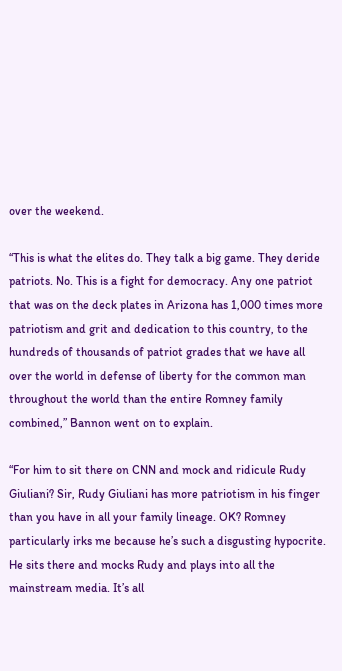over the weekend.

“This is what the elites do. They talk a big game. They deride patriots. No. This is a fight for democracy. Any one patriot that was on the deck plates in Arizona has 1,000 times more patriotism and grit and dedication to this country, to the hundreds of thousands of patriot grades that we have all over the world in defense of liberty for the common man throughout the world than the entire Romney family combined,” Bannon went on to explain.

“For him to sit there on CNN and mock and ridicule Rudy Giuliani? Sir, Rudy Giuliani has more patriotism in his finger than you have in all your family lineage. OK? Romney particularly irks me because he’s such a disgusting hypocrite. He sits there and mocks Rudy and plays into all the mainstream media. It’s all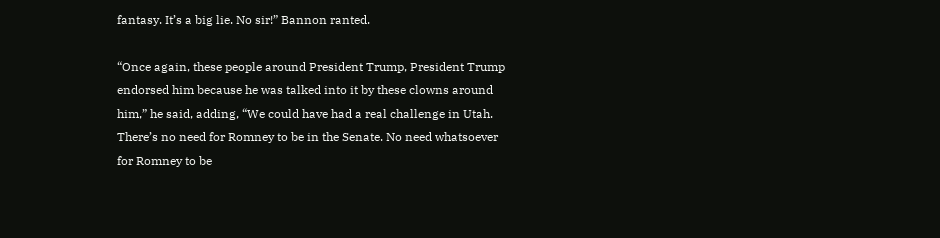fantasy. It’s a big lie. No sir!” Bannon ranted.

“Once again, these people around President Trump, President Trump endorsed him because he was talked into it by these clowns around him,” he said, adding, “We could have had a real challenge in Utah. There’s no need for Romney to be in the Senate. No need whatsoever for Romney to be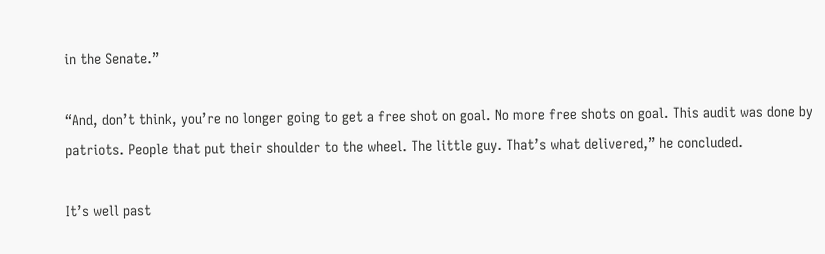in the Senate.”

“And, don’t think, you’re no longer going to get a free shot on goal. No more free shots on goal. This audit was done by patriots. People that put their shoulder to the wheel. The little guy. That’s what delivered,” he concluded.

It’s well past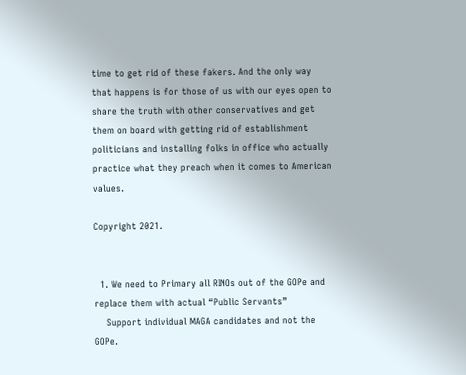time to get rid of these fakers. And the only way that happens is for those of us with our eyes open to share the truth with other conservatives and get them on board with getting rid of establishment politicians and installing folks in office who actually practice what they preach when it comes to American values.

Copyright 2021.


  1. We need to Primary all RINOs out of the GOPe and replace them with actual “Public Servants”
    Support individual MAGA candidates and not the GOPe.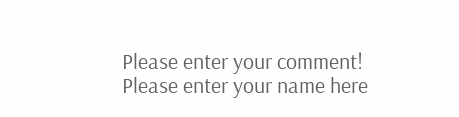Please enter your comment!
Please enter your name here